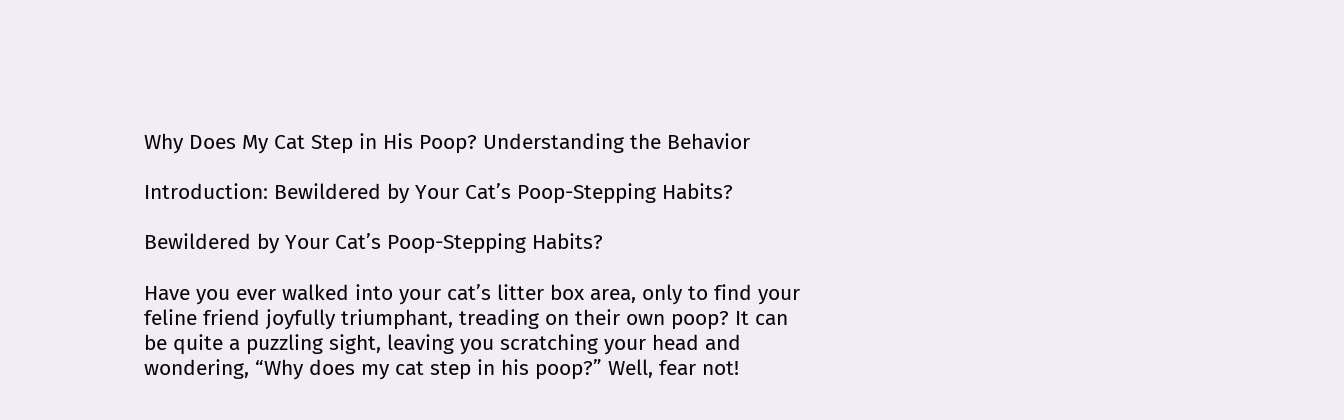Why Does My Cat Step in His Poop? Understanding the Behavior

Introduction: Bewildered by Your Cat’s Poop-Stepping Habits?

Bewildered by Your Cat’s Poop-Stepping Habits?

Have you ever walked into your cat’s litter box area, only to find your feline friend joyfully triumphant, treading on their own poop? It can be quite a puzzling sight, leaving you scratching your head and wondering, “Why does my cat step in his poop?” Well, fear not!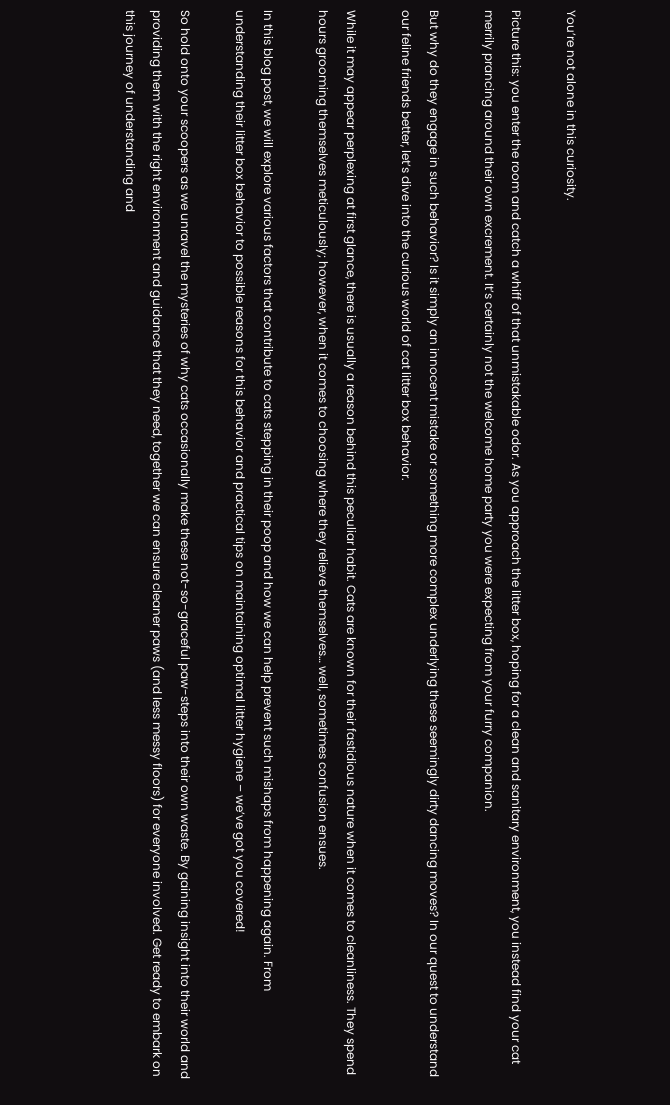You’re not alone in this curiosity.

Picture this: you enter the room and catch a whiff of that unmistakable odor. As you approach the litter box, hoping for a clean and sanitary environment, you instead find your cat merrily prancing around their own excrement. It’s certainly not the welcome home party you were expecting from your furry companion.

But why do they engage in such behavior? Is it simply an innocent mistake or something more complex underlying these seemingly dirty dancing moves? In our quest to understand our feline friends better, let’s dive into the curious world of cat litter box behavior.

While it may appear perplexing at first glance, there is usually a reason behind this peculiar habit. Cats are known for their fastidious nature when it comes to cleanliness. They spend hours grooming themselves meticulously; however, when it comes to choosing where they relieve themselves… well, sometimes confusion ensues.

In this blog post, we will explore various factors that contribute to cats stepping in their poop and how we can help prevent such mishaps from happening again. From understanding their litter box behavior to possible reasons for this behavior and practical tips on maintaining optimal litter hygiene – we’ve got you covered!

So hold onto your scoopers as we unravel the mysteries of why cats occasionally make these not-so-graceful paw-steps into their own waste. By gaining insight into their world and providing them with the right environment and guidance that they need, together we can ensure cleaner paws (and less messy floors) for everyone involved. Get ready to embark on this journey of understanding and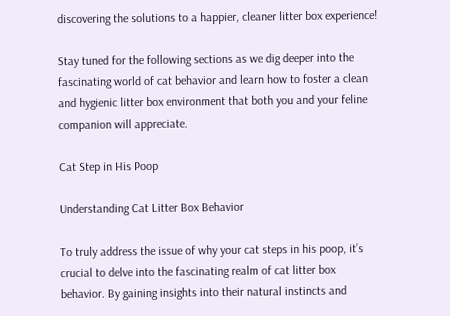discovering the solutions to a happier, cleaner litter box experience!

Stay tuned for the following sections as we dig deeper into the fascinating world of cat behavior and learn how to foster a clean and hygienic litter box environment that both you and your feline companion will appreciate.

Cat Step in His Poop

Understanding Cat Litter Box Behavior

To truly address the issue of why your cat steps in his poop, it’s crucial to delve into the fascinating realm of cat litter box behavior. By gaining insights into their natural instincts and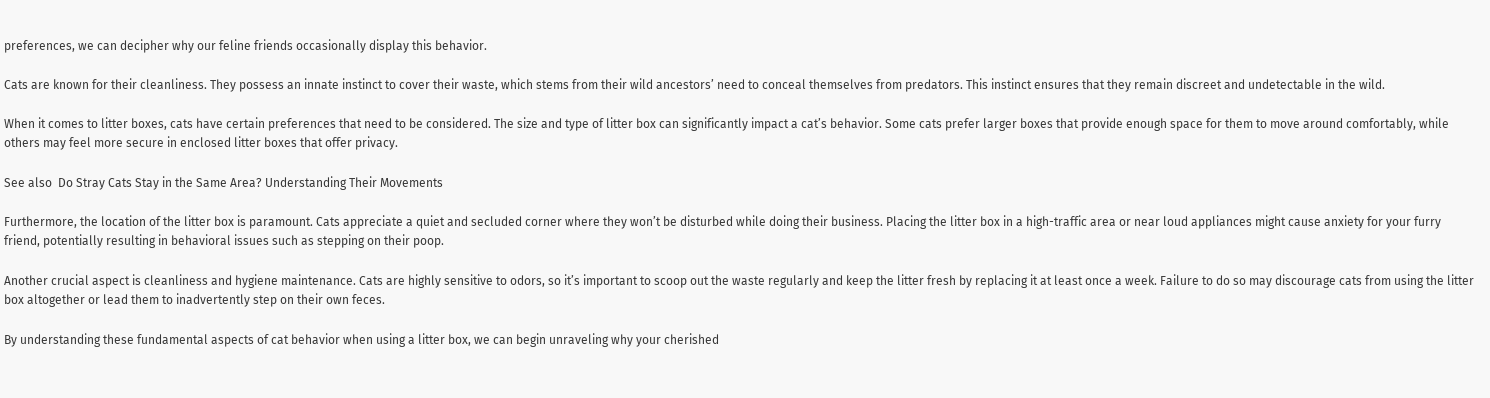preferences, we can decipher why our feline friends occasionally display this behavior.

Cats are known for their cleanliness. They possess an innate instinct to cover their waste, which stems from their wild ancestors’ need to conceal themselves from predators. This instinct ensures that they remain discreet and undetectable in the wild.

When it comes to litter boxes, cats have certain preferences that need to be considered. The size and type of litter box can significantly impact a cat’s behavior. Some cats prefer larger boxes that provide enough space for them to move around comfortably, while others may feel more secure in enclosed litter boxes that offer privacy.

See also  Do Stray Cats Stay in the Same Area? Understanding Their Movements

Furthermore, the location of the litter box is paramount. Cats appreciate a quiet and secluded corner where they won’t be disturbed while doing their business. Placing the litter box in a high-traffic area or near loud appliances might cause anxiety for your furry friend, potentially resulting in behavioral issues such as stepping on their poop.

Another crucial aspect is cleanliness and hygiene maintenance. Cats are highly sensitive to odors, so it’s important to scoop out the waste regularly and keep the litter fresh by replacing it at least once a week. Failure to do so may discourage cats from using the litter box altogether or lead them to inadvertently step on their own feces.

By understanding these fundamental aspects of cat behavior when using a litter box, we can begin unraveling why your cherished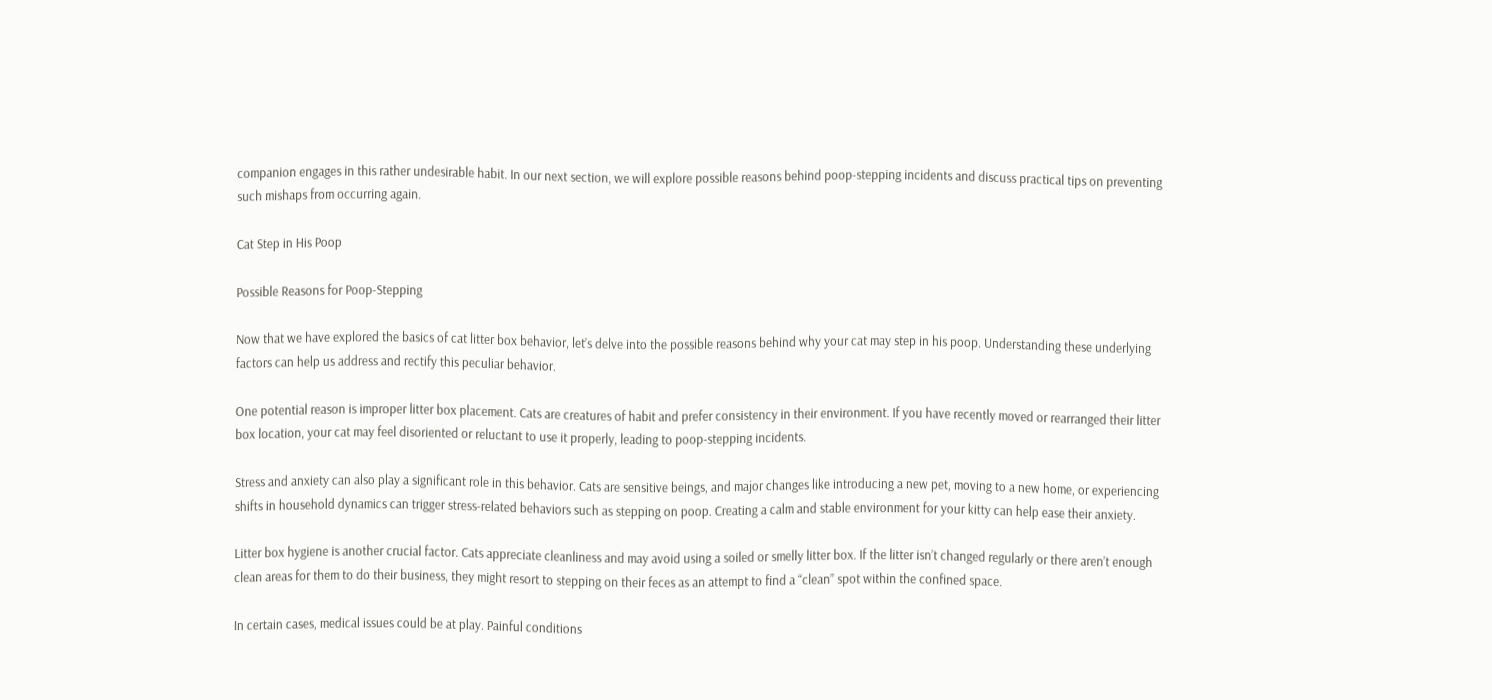companion engages in this rather undesirable habit. In our next section, we will explore possible reasons behind poop-stepping incidents and discuss practical tips on preventing such mishaps from occurring again.

Cat Step in His Poop

Possible Reasons for Poop-Stepping

Now that we have explored the basics of cat litter box behavior, let’s delve into the possible reasons behind why your cat may step in his poop. Understanding these underlying factors can help us address and rectify this peculiar behavior.

One potential reason is improper litter box placement. Cats are creatures of habit and prefer consistency in their environment. If you have recently moved or rearranged their litter box location, your cat may feel disoriented or reluctant to use it properly, leading to poop-stepping incidents.

Stress and anxiety can also play a significant role in this behavior. Cats are sensitive beings, and major changes like introducing a new pet, moving to a new home, or experiencing shifts in household dynamics can trigger stress-related behaviors such as stepping on poop. Creating a calm and stable environment for your kitty can help ease their anxiety.

Litter box hygiene is another crucial factor. Cats appreciate cleanliness and may avoid using a soiled or smelly litter box. If the litter isn’t changed regularly or there aren’t enough clean areas for them to do their business, they might resort to stepping on their feces as an attempt to find a “clean” spot within the confined space.

In certain cases, medical issues could be at play. Painful conditions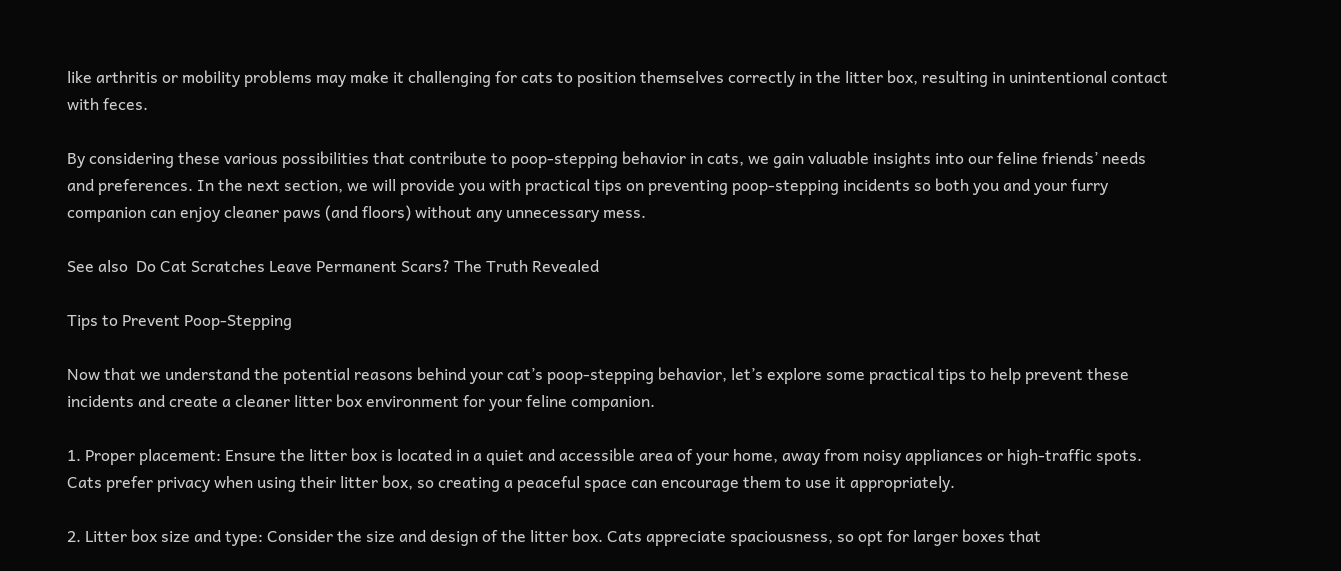like arthritis or mobility problems may make it challenging for cats to position themselves correctly in the litter box, resulting in unintentional contact with feces.

By considering these various possibilities that contribute to poop-stepping behavior in cats, we gain valuable insights into our feline friends’ needs and preferences. In the next section, we will provide you with practical tips on preventing poop-stepping incidents so both you and your furry companion can enjoy cleaner paws (and floors) without any unnecessary mess.

See also  Do Cat Scratches Leave Permanent Scars? The Truth Revealed

Tips to Prevent Poop-Stepping

Now that we understand the potential reasons behind your cat’s poop-stepping behavior, let’s explore some practical tips to help prevent these incidents and create a cleaner litter box environment for your feline companion.

1. Proper placement: Ensure the litter box is located in a quiet and accessible area of your home, away from noisy appliances or high-traffic spots. Cats prefer privacy when using their litter box, so creating a peaceful space can encourage them to use it appropriately.

2. Litter box size and type: Consider the size and design of the litter box. Cats appreciate spaciousness, so opt for larger boxes that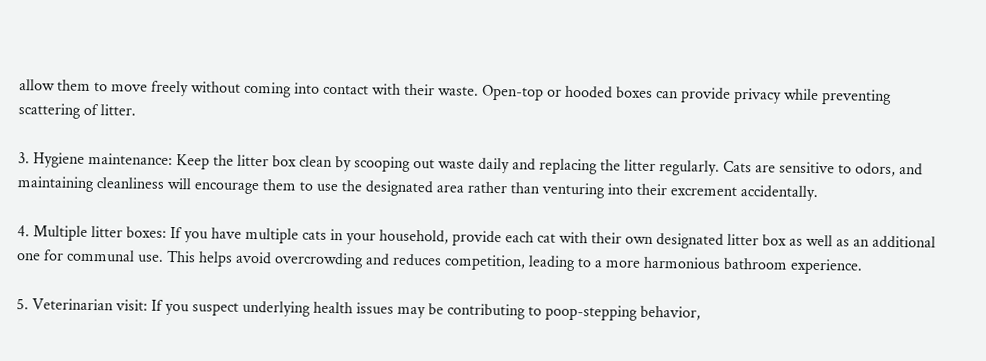allow them to move freely without coming into contact with their waste. Open-top or hooded boxes can provide privacy while preventing scattering of litter.

3. Hygiene maintenance: Keep the litter box clean by scooping out waste daily and replacing the litter regularly. Cats are sensitive to odors, and maintaining cleanliness will encourage them to use the designated area rather than venturing into their excrement accidentally.

4. Multiple litter boxes: If you have multiple cats in your household, provide each cat with their own designated litter box as well as an additional one for communal use. This helps avoid overcrowding and reduces competition, leading to a more harmonious bathroom experience.

5. Veterinarian visit: If you suspect underlying health issues may be contributing to poop-stepping behavior,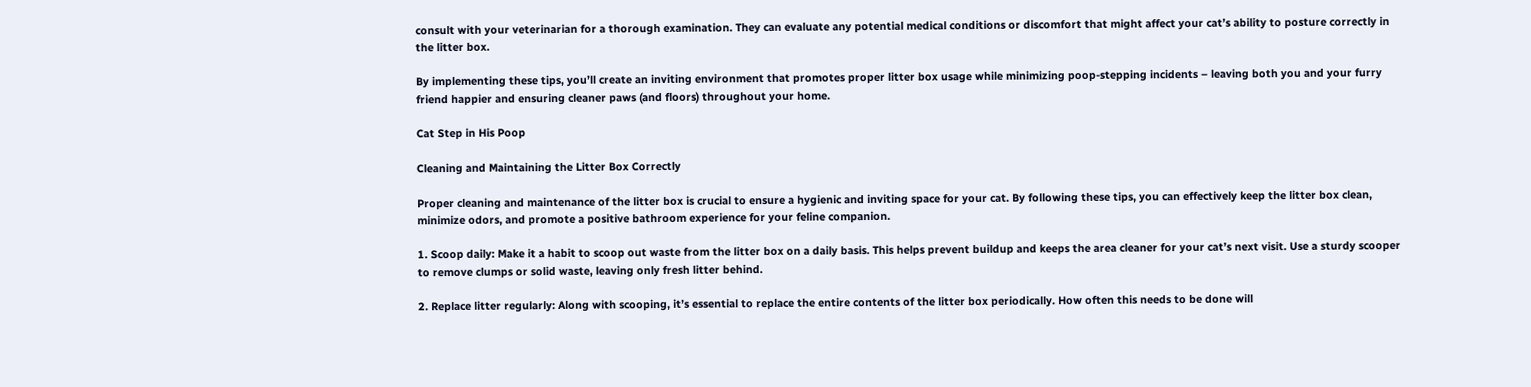consult with your veterinarian for a thorough examination. They can evaluate any potential medical conditions or discomfort that might affect your cat’s ability to posture correctly in the litter box.

By implementing these tips, you’ll create an inviting environment that promotes proper litter box usage while minimizing poop-stepping incidents – leaving both you and your furry friend happier and ensuring cleaner paws (and floors) throughout your home.

Cat Step in His Poop

Cleaning and Maintaining the Litter Box Correctly

Proper cleaning and maintenance of the litter box is crucial to ensure a hygienic and inviting space for your cat. By following these tips, you can effectively keep the litter box clean, minimize odors, and promote a positive bathroom experience for your feline companion.

1. Scoop daily: Make it a habit to scoop out waste from the litter box on a daily basis. This helps prevent buildup and keeps the area cleaner for your cat’s next visit. Use a sturdy scooper to remove clumps or solid waste, leaving only fresh litter behind.

2. Replace litter regularly: Along with scooping, it’s essential to replace the entire contents of the litter box periodically. How often this needs to be done will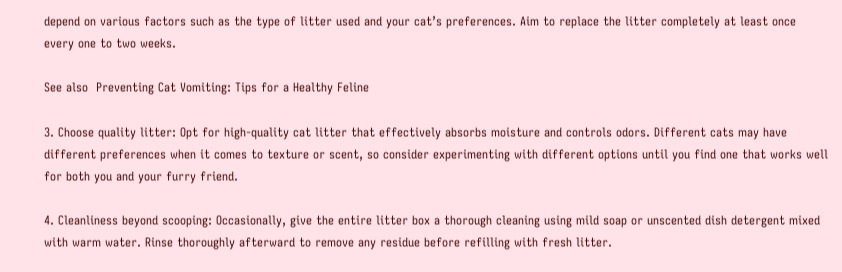depend on various factors such as the type of litter used and your cat’s preferences. Aim to replace the litter completely at least once every one to two weeks.

See also  Preventing Cat Vomiting: Tips for a Healthy Feline

3. Choose quality litter: Opt for high-quality cat litter that effectively absorbs moisture and controls odors. Different cats may have different preferences when it comes to texture or scent, so consider experimenting with different options until you find one that works well for both you and your furry friend.

4. Cleanliness beyond scooping: Occasionally, give the entire litter box a thorough cleaning using mild soap or unscented dish detergent mixed with warm water. Rinse thoroughly afterward to remove any residue before refilling with fresh litter.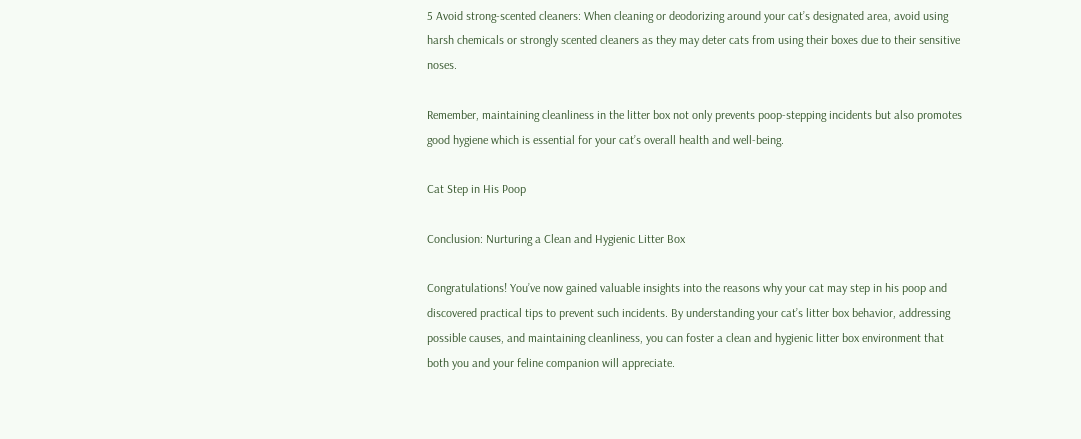5 Avoid strong-scented cleaners: When cleaning or deodorizing around your cat’s designated area, avoid using harsh chemicals or strongly scented cleaners as they may deter cats from using their boxes due to their sensitive noses.

Remember, maintaining cleanliness in the litter box not only prevents poop-stepping incidents but also promotes good hygiene which is essential for your cat’s overall health and well-being.

Cat Step in His Poop

Conclusion: Nurturing a Clean and Hygienic Litter Box

Congratulations! You’ve now gained valuable insights into the reasons why your cat may step in his poop and discovered practical tips to prevent such incidents. By understanding your cat’s litter box behavior, addressing possible causes, and maintaining cleanliness, you can foster a clean and hygienic litter box environment that both you and your feline companion will appreciate.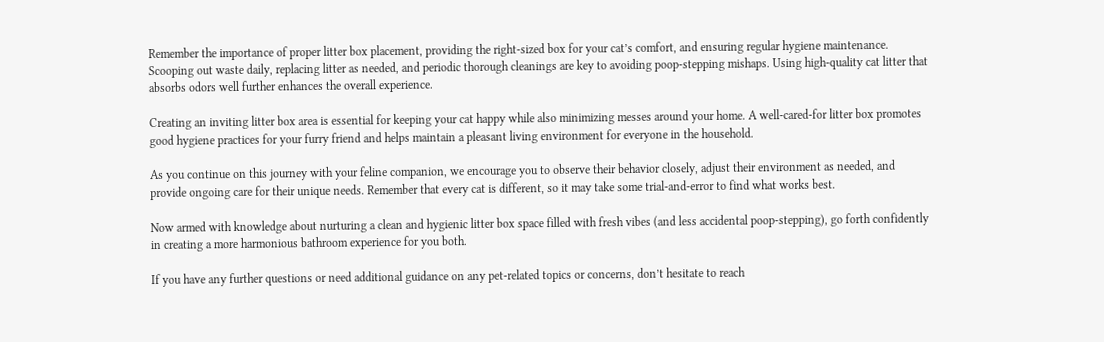Remember the importance of proper litter box placement, providing the right-sized box for your cat’s comfort, and ensuring regular hygiene maintenance. Scooping out waste daily, replacing litter as needed, and periodic thorough cleanings are key to avoiding poop-stepping mishaps. Using high-quality cat litter that absorbs odors well further enhances the overall experience.

Creating an inviting litter box area is essential for keeping your cat happy while also minimizing messes around your home. A well-cared-for litter box promotes good hygiene practices for your furry friend and helps maintain a pleasant living environment for everyone in the household.

As you continue on this journey with your feline companion, we encourage you to observe their behavior closely, adjust their environment as needed, and provide ongoing care for their unique needs. Remember that every cat is different, so it may take some trial-and-error to find what works best.

Now armed with knowledge about nurturing a clean and hygienic litter box space filled with fresh vibes (and less accidental poop-stepping), go forth confidently in creating a more harmonious bathroom experience for you both.

If you have any further questions or need additional guidance on any pet-related topics or concerns, don’t hesitate to reach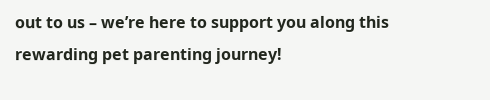out to us – we’re here to support you along this rewarding pet parenting journey!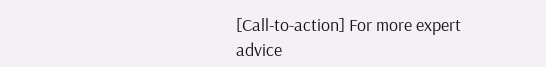[Call-to-action] For more expert advice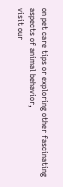on pet care tips or exploring other fascinating aspects of animal behavior,
visit our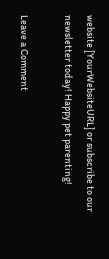website [YourWebsiteURL] or subscribe to our newsletter today! Happy pet parenting!

Leave a Comment